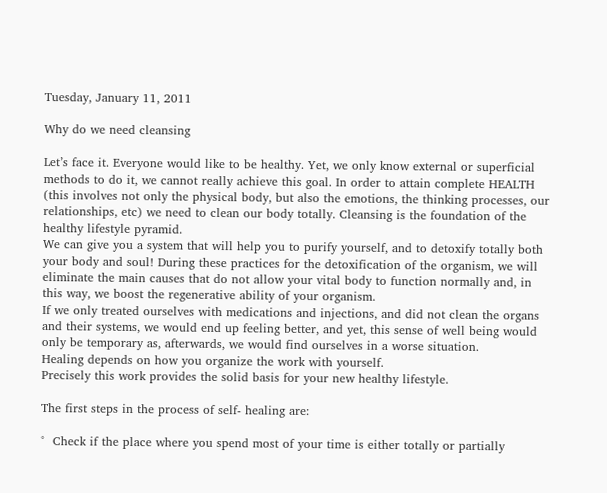Tuesday, January 11, 2011

Why do we need cleansing

Let’s face it. Everyone would like to be healthy. Yet, we only know external or superficial methods to do it, we cannot really achieve this goal. In order to attain complete HEALTH (this involves not only the physical body, but also the emotions, the thinking processes, our relationships, etc) we need to clean our body totally. Cleansing is the foundation of the healthy lifestyle pyramid.
We can give you a system that will help you to purify yourself, and to detoxify totally both your body and soul! During these practices for the detoxification of the organism, we will eliminate the main causes that do not allow your vital body to function normally and, in this way, we boost the regenerative ability of your organism.
If we only treated ourselves with medications and injections, and did not clean the organs and their systems, we would end up feeling better, and yet, this sense of well being would only be temporary as, afterwards, we would find ourselves in a worse situation.
Healing depends on how you organize the work with yourself.
Precisely this work provides the solid basis for your new healthy lifestyle.

The first steps in the process of self- healing are:

°  Check if the place where you spend most of your time is either totally or partially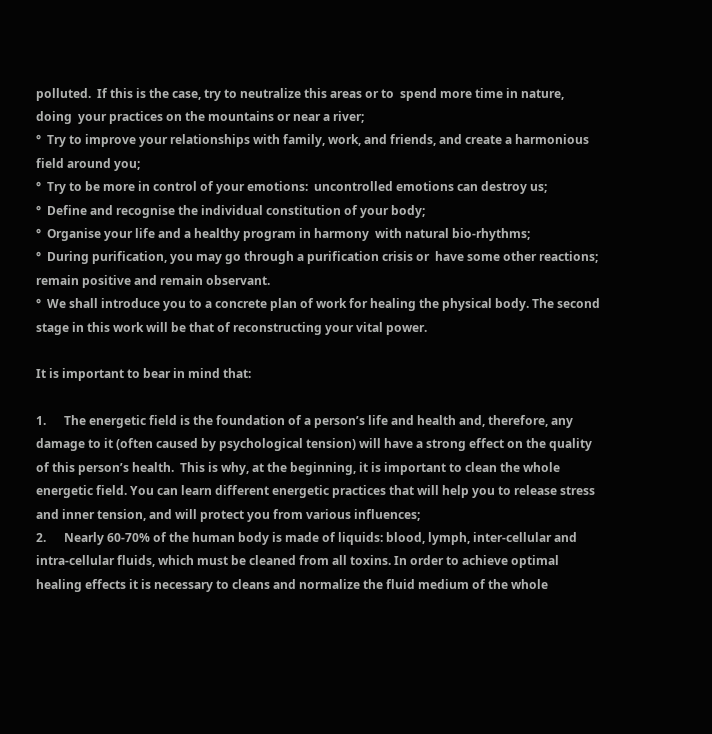polluted.  If this is the case, try to neutralize this areas or to  spend more time in nature, doing  your practices on the mountains or near a river;
°  Try to improve your relationships with family, work, and friends, and create a harmonious field around you;
°  Try to be more in control of your emotions:  uncontrolled emotions can destroy us;
°  Define and recognise the individual constitution of your body;
°  Organise your life and a healthy program in harmony  with natural bio-rhythms;
°  During purification, you may go through a purification crisis or  have some other reactions; remain positive and remain observant.
°  We shall introduce you to a concrete plan of work for healing the physical body. The second stage in this work will be that of reconstructing your vital power.

It is important to bear in mind that:

1.      The energetic field is the foundation of a person’s life and health and, therefore, any damage to it (often caused by psychological tension) will have a strong effect on the quality of this person’s health.  This is why, at the beginning, it is important to clean the whole energetic field. You can learn different energetic practices that will help you to release stress and inner tension, and will protect you from various influences;
2.      Nearly 60-70% of the human body is made of liquids: blood, lymph, inter-cellular and intra-cellular fluids, which must be cleaned from all toxins. In order to achieve optimal  healing effects it is necessary to cleans and normalize the fluid medium of the whole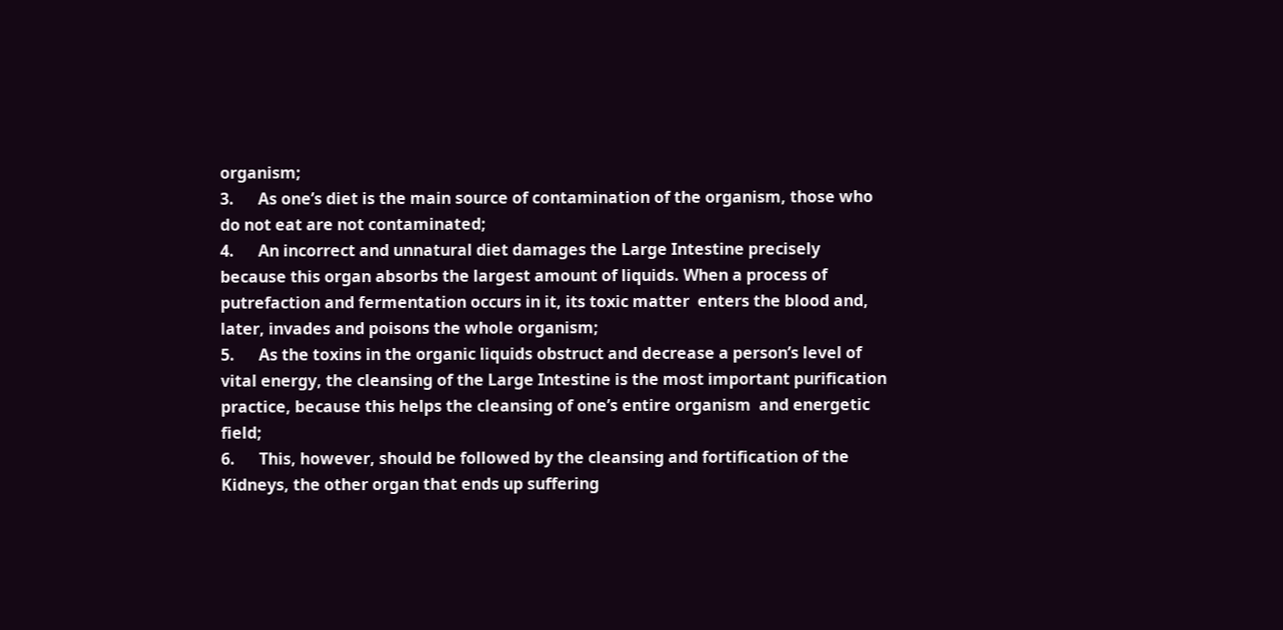organism;
3.      As one’s diet is the main source of contamination of the organism, those who do not eat are not contaminated;
4.      An incorrect and unnatural diet damages the Large Intestine precisely because this organ absorbs the largest amount of liquids. When a process of putrefaction and fermentation occurs in it, its toxic matter  enters the blood and, later, invades and poisons the whole organism;
5.      As the toxins in the organic liquids obstruct and decrease a person’s level of vital energy, the cleansing of the Large Intestine is the most important purification practice, because this helps the cleansing of one’s entire organism  and energetic field;
6.      This, however, should be followed by the cleansing and fortification of the Kidneys, the other organ that ends up suffering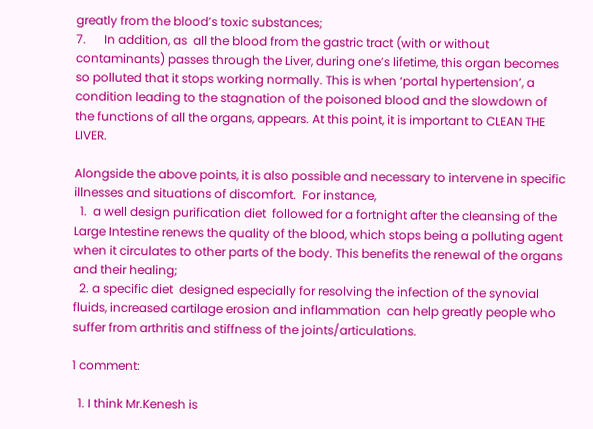greatly from the blood’s toxic substances;
7.      In addition, as  all the blood from the gastric tract (with or without contaminants) passes through the Liver, during one’s lifetime, this organ becomes so polluted that it stops working normally. This is when ‘portal hypertension’, a condition leading to the stagnation of the poisoned blood and the slowdown of the functions of all the organs, appears. At this point, it is important to CLEAN THE LIVER.

Alongside the above points, it is also possible and necessary to intervene in specific illnesses and situations of discomfort.  For instance,
  1.  a well design purification diet  followed for a fortnight after the cleansing of the Large Intestine renews the quality of the blood, which stops being a polluting agent when it circulates to other parts of the body. This benefits the renewal of the organs and their healing;
  2. a specific diet  designed especially for resolving the infection of the synovial fluids, increased cartilage erosion and inflammation  can help greatly people who suffer from arthritis and stiffness of the joints/articulations.

1 comment:

  1. I think Mr.Kenesh is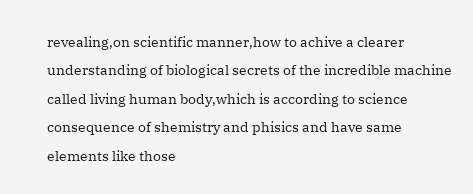revealing,on scientific manner,how to achive a clearer understanding of biological secrets of the incredible machine called living human body,which is according to science consequence of shemistry and phisics and have same elements like those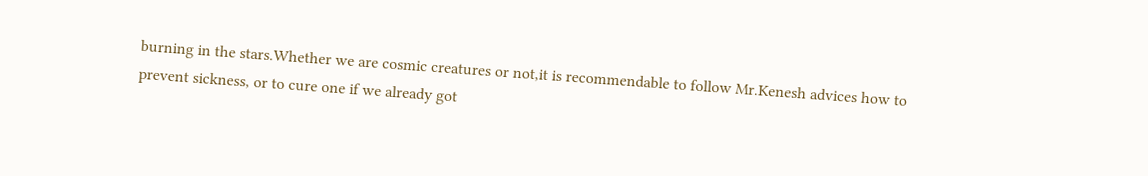burning in the stars.Whether we are cosmic creatures or not,it is recommendable to follow Mr.Kenesh advices how to prevent sickness, or to cure one if we already got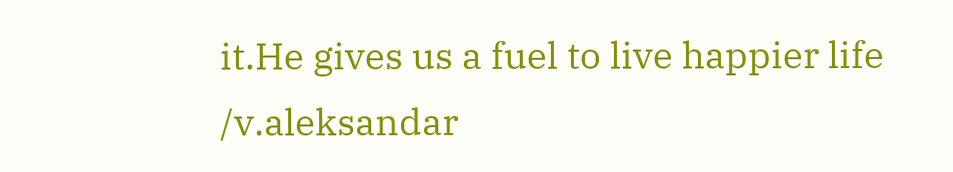it.He gives us a fuel to live happier life /v.aleksandar